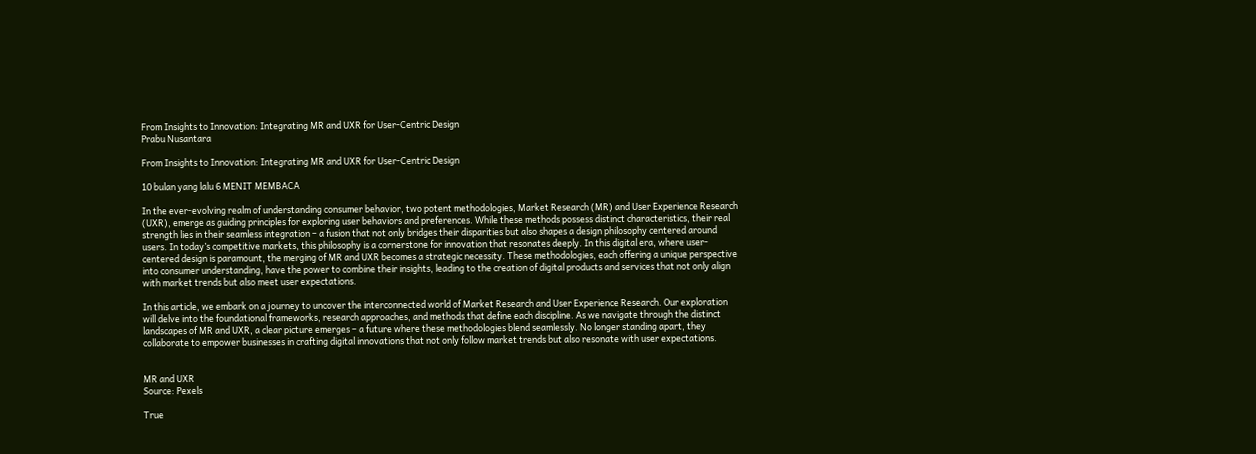From Insights to Innovation: Integrating MR and UXR for User-Centric Design
Prabu Nusantara

From Insights to Innovation: Integrating MR and UXR for User-Centric Design

10 bulan yang lalu 6 MENIT MEMBACA

In the ever-evolving realm of understanding consumer behavior, two potent methodologies, Market Research (MR) and User Experience Research (UXR), emerge as guiding principles for exploring user behaviors and preferences. While these methods possess distinct characteristics, their real strength lies in their seamless integration – a fusion that not only bridges their disparities but also shapes a design philosophy centered around users. In today’s competitive markets, this philosophy is a cornerstone for innovation that resonates deeply. In this digital era, where user-centered design is paramount, the merging of MR and UXR becomes a strategic necessity. These methodologies, each offering a unique perspective into consumer understanding, have the power to combine their insights, leading to the creation of digital products and services that not only align with market trends but also meet user expectations.

In this article, we embark on a journey to uncover the interconnected world of Market Research and User Experience Research. Our exploration will delve into the foundational frameworks, research approaches, and methods that define each discipline. As we navigate through the distinct landscapes of MR and UXR, a clear picture emerges – a future where these methodologies blend seamlessly. No longer standing apart, they collaborate to empower businesses in crafting digital innovations that not only follow market trends but also resonate with user expectations.


MR and UXR
Source: Pexels

True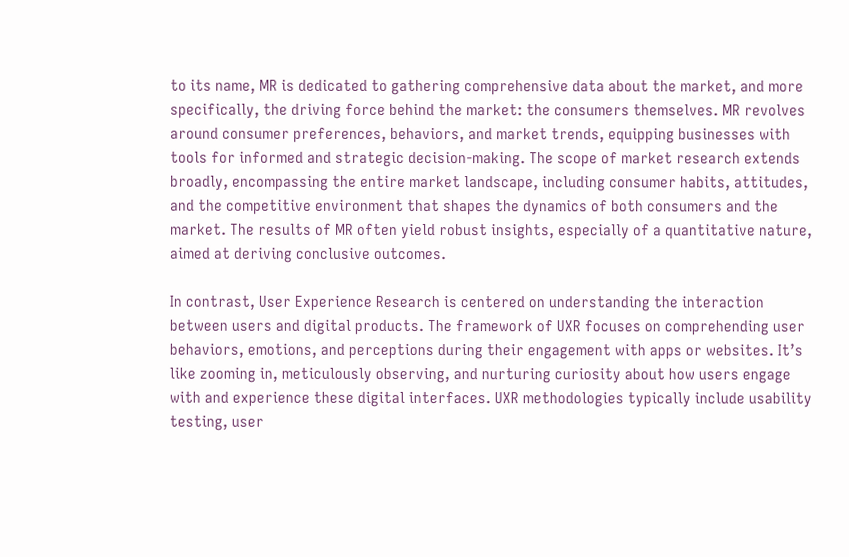to its name, MR is dedicated to gathering comprehensive data about the market, and more specifically, the driving force behind the market: the consumers themselves. MR revolves around consumer preferences, behaviors, and market trends, equipping businesses with tools for informed and strategic decision-making. The scope of market research extends broadly, encompassing the entire market landscape, including consumer habits, attitudes, and the competitive environment that shapes the dynamics of both consumers and the market. The results of MR often yield robust insights, especially of a quantitative nature, aimed at deriving conclusive outcomes.

In contrast, User Experience Research is centered on understanding the interaction between users and digital products. The framework of UXR focuses on comprehending user behaviors, emotions, and perceptions during their engagement with apps or websites. It’s like zooming in, meticulously observing, and nurturing curiosity about how users engage with and experience these digital interfaces. UXR methodologies typically include usability testing, user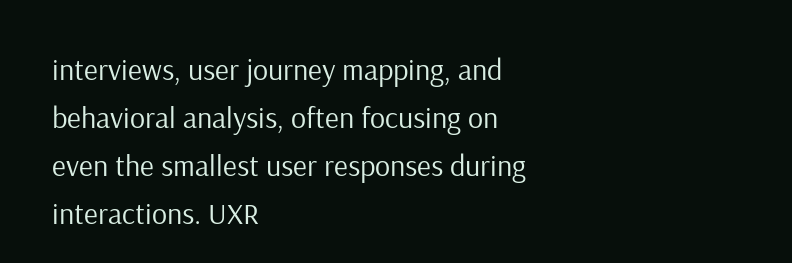interviews, user journey mapping, and behavioral analysis, often focusing on even the smallest user responses during interactions. UXR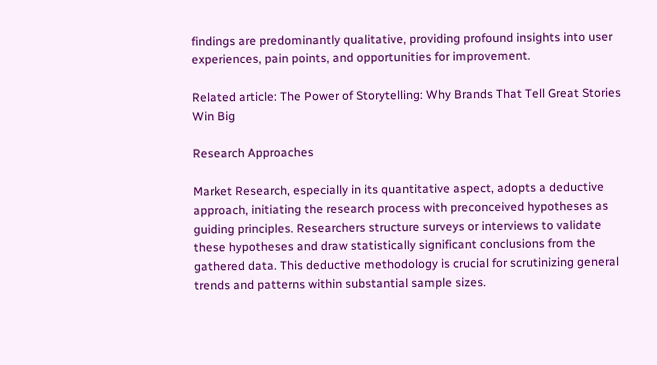findings are predominantly qualitative, providing profound insights into user experiences, pain points, and opportunities for improvement.

Related article: The Power of Storytelling: Why Brands That Tell Great Stories Win Big

Research Approaches

Market Research, especially in its quantitative aspect, adopts a deductive approach, initiating the research process with preconceived hypotheses as guiding principles. Researchers structure surveys or interviews to validate these hypotheses and draw statistically significant conclusions from the gathered data. This deductive methodology is crucial for scrutinizing general trends and patterns within substantial sample sizes.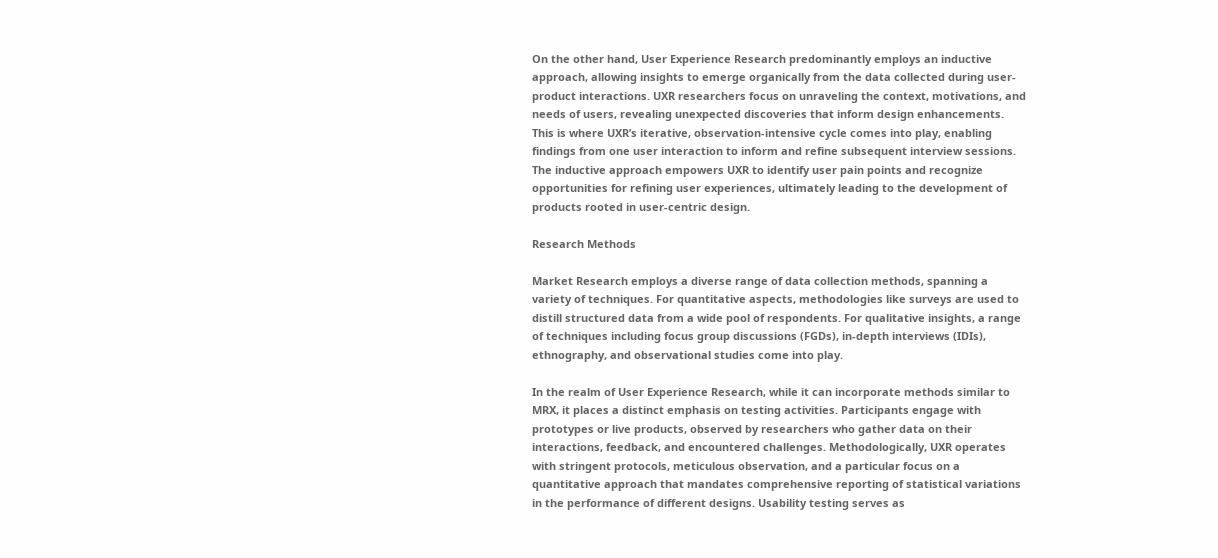On the other hand, User Experience Research predominantly employs an inductive approach, allowing insights to emerge organically from the data collected during user-product interactions. UXR researchers focus on unraveling the context, motivations, and needs of users, revealing unexpected discoveries that inform design enhancements. This is where UXR’s iterative, observation-intensive cycle comes into play, enabling findings from one user interaction to inform and refine subsequent interview sessions. The inductive approach empowers UXR to identify user pain points and recognize opportunities for refining user experiences, ultimately leading to the development of products rooted in user-centric design.

Research Methods

Market Research employs a diverse range of data collection methods, spanning a variety of techniques. For quantitative aspects, methodologies like surveys are used to distill structured data from a wide pool of respondents. For qualitative insights, a range of techniques including focus group discussions (FGDs), in-depth interviews (IDIs), ethnography, and observational studies come into play.

In the realm of User Experience Research, while it can incorporate methods similar to MRX, it places a distinct emphasis on testing activities. Participants engage with prototypes or live products, observed by researchers who gather data on their interactions, feedback, and encountered challenges. Methodologically, UXR operates with stringent protocols, meticulous observation, and a particular focus on a quantitative approach that mandates comprehensive reporting of statistical variations in the performance of different designs. Usability testing serves as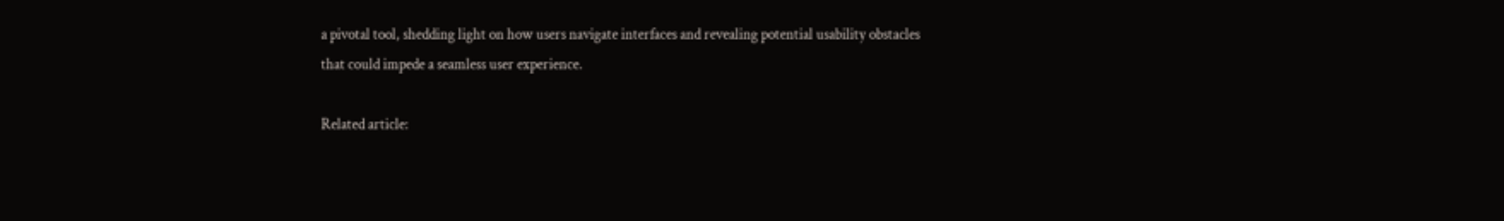a pivotal tool, shedding light on how users navigate interfaces and revealing potential usability obstacles that could impede a seamless user experience.

Related article: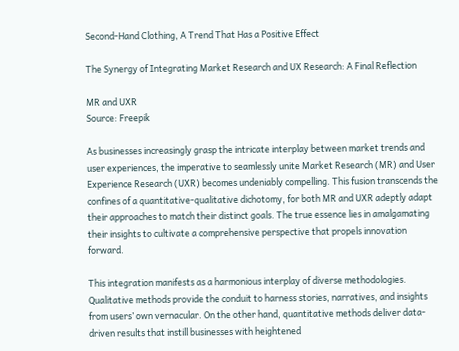Second-Hand Clothing, A Trend That Has a Positive Effect

The Synergy of Integrating Market Research and UX Research: A Final Reflection

MR and UXR
Source: Freepik

As businesses increasingly grasp the intricate interplay between market trends and user experiences, the imperative to seamlessly unite Market Research (MR) and User Experience Research (UXR) becomes undeniably compelling. This fusion transcends the confines of a quantitative-qualitative dichotomy, for both MR and UXR adeptly adapt their approaches to match their distinct goals. The true essence lies in amalgamating their insights to cultivate a comprehensive perspective that propels innovation forward.

This integration manifests as a harmonious interplay of diverse methodologies. Qualitative methods provide the conduit to harness stories, narratives, and insights from users’ own vernacular. On the other hand, quantitative methods deliver data-driven results that instill businesses with heightened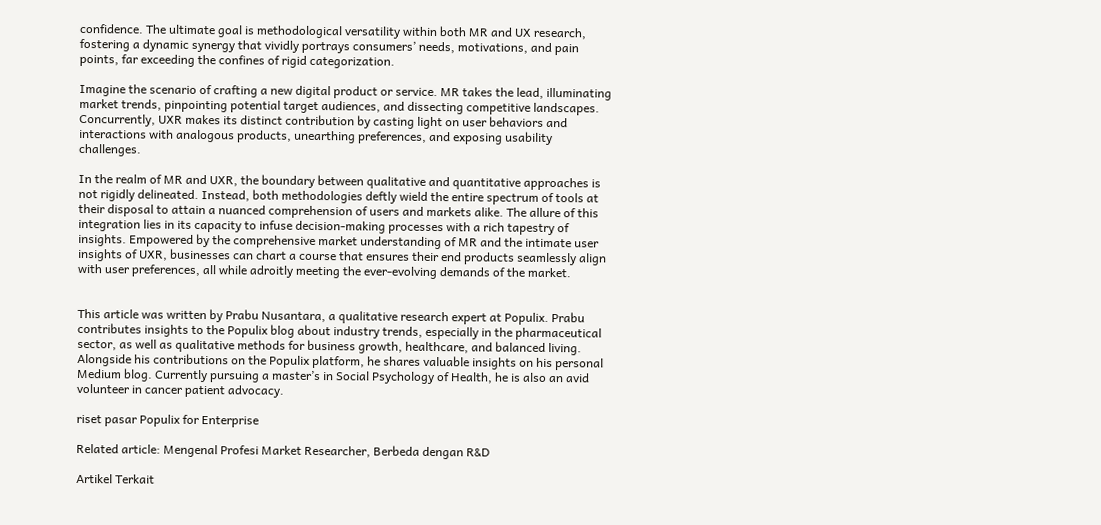confidence. The ultimate goal is methodological versatility within both MR and UX research, fostering a dynamic synergy that vividly portrays consumers’ needs, motivations, and pain points, far exceeding the confines of rigid categorization.

Imagine the scenario of crafting a new digital product or service. MR takes the lead, illuminating market trends, pinpointing potential target audiences, and dissecting competitive landscapes. Concurrently, UXR makes its distinct contribution by casting light on user behaviors and interactions with analogous products, unearthing preferences, and exposing usability challenges.

In the realm of MR and UXR, the boundary between qualitative and quantitative approaches is not rigidly delineated. Instead, both methodologies deftly wield the entire spectrum of tools at their disposal to attain a nuanced comprehension of users and markets alike. The allure of this integration lies in its capacity to infuse decision-making processes with a rich tapestry of insights. Empowered by the comprehensive market understanding of MR and the intimate user insights of UXR, businesses can chart a course that ensures their end products seamlessly align with user preferences, all while adroitly meeting the ever-evolving demands of the market.


This article was written by Prabu Nusantara, a qualitative research expert at Populix. Prabu contributes insights to the Populix blog about industry trends, especially in the pharmaceutical sector, as well as qualitative methods for business growth, healthcare, and balanced living. Alongside his contributions on the Populix platform, he shares valuable insights on his personal Medium blog. Currently pursuing a master’s in Social Psychology of Health, he is also an avid volunteer in cancer patient advocacy.

riset pasar Populix for Enterprise

Related article: Mengenal Profesi Market Researcher, Berbeda dengan R&D

Artikel Terkait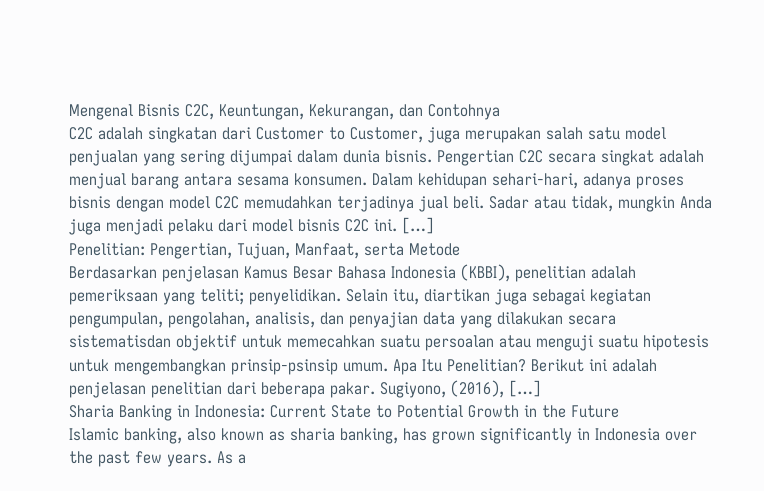Mengenal Bisnis C2C, Keuntungan, Kekurangan, dan Contohnya
C2C adalah singkatan dari Customer to Customer, juga merupakan salah satu model penjualan yang sering dijumpai dalam dunia bisnis. Pengertian C2C secara singkat adalah menjual barang antara sesama konsumen. Dalam kehidupan sehari-hari, adanya proses bisnis dengan model C2C memudahkan terjadinya jual beli. Sadar atau tidak, mungkin Anda juga menjadi pelaku dari model bisnis C2C ini. […]
Penelitian: Pengertian, Tujuan, Manfaat, serta Metode
Berdasarkan penjelasan Kamus Besar Bahasa Indonesia (KBBI), penelitian adalah pemeriksaan yang teliti; penyelidikan. Selain itu, diartikan juga sebagai kegiatan pengumpulan, pengolahan, analisis, dan penyajian data yang dilakukan secara sistematisdan objektif untuk memecahkan suatu persoalan atau menguji suatu hipotesis untuk mengembangkan prinsip-psinsip umum. Apa Itu Penelitian? Berikut ini adalah penjelasan penelitian dari beberapa pakar. Sugiyono, (2016), […]
Sharia Banking in Indonesia: Current State to Potential Growth in the Future
Islamic banking, also known as sharia banking, has grown significantly in Indonesia over the past few years. As a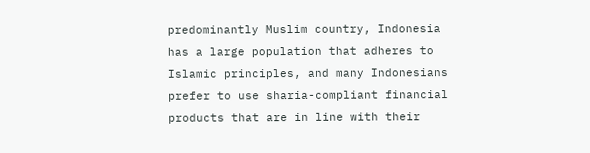predominantly Muslim country, Indonesia has a large population that adheres to Islamic principles, and many Indonesians prefer to use sharia-compliant financial products that are in line with their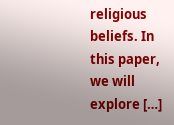religious beliefs. In this paper, we will explore […]